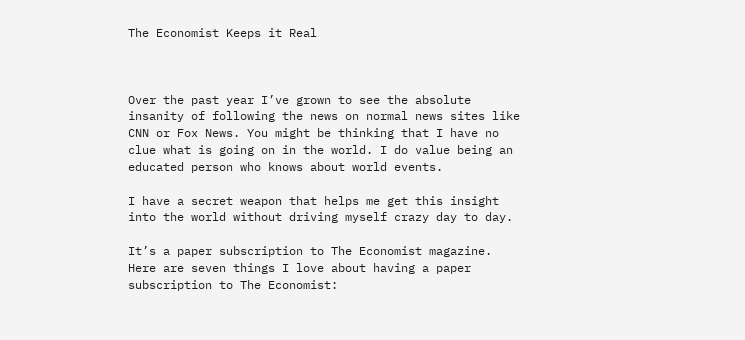The Economist Keeps it Real



Over the past year I’ve grown to see the absolute insanity of following the news on normal news sites like CNN or Fox News. You might be thinking that I have no clue what is going on in the world. I do value being an educated person who knows about world events.

I have a secret weapon that helps me get this insight into the world without driving myself crazy day to day.

It’s a paper subscription to The Economist magazine. Here are seven things I love about having a paper subscription to The Economist: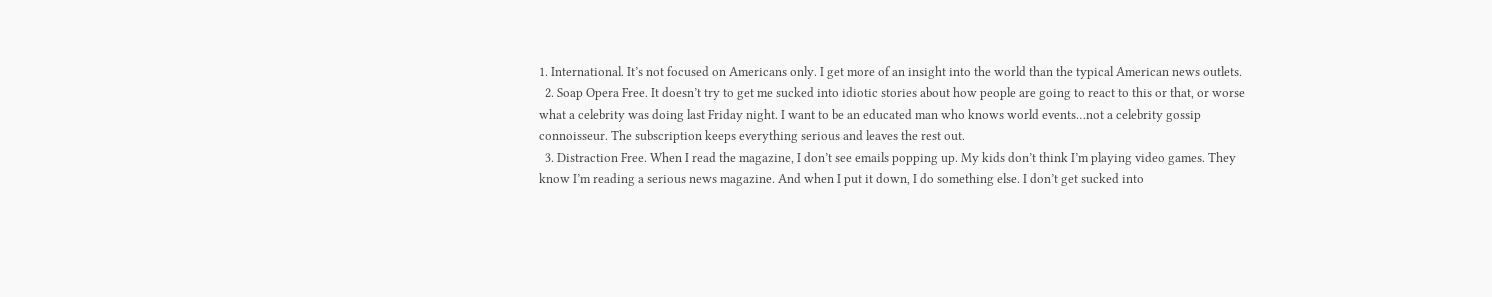1. International. It’s not focused on Americans only. I get more of an insight into the world than the typical American news outlets.
  2. Soap Opera Free. It doesn’t try to get me sucked into idiotic stories about how people are going to react to this or that, or worse what a celebrity was doing last Friday night. I want to be an educated man who knows world events…not a celebrity gossip connoisseur. The subscription keeps everything serious and leaves the rest out.
  3. Distraction Free. When I read the magazine, I don’t see emails popping up. My kids don’t think I’m playing video games. They know I’m reading a serious news magazine. And when I put it down, I do something else. I don’t get sucked into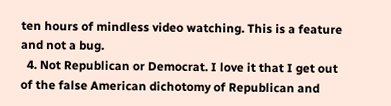ten hours of mindless video watching. This is a feature and not a bug.
  4. Not Republican or Democrat. I love it that I get out of the false American dichotomy of Republican and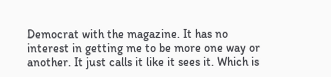Democrat with the magazine. It has no interest in getting me to be more one way or another. It just calls it like it sees it. Which is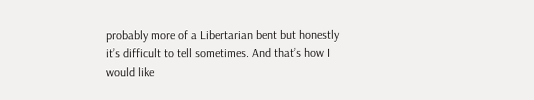probably more of a Libertarian bent but honestly it’s difficult to tell sometimes. And that’s how I would like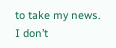to take my news. I don’t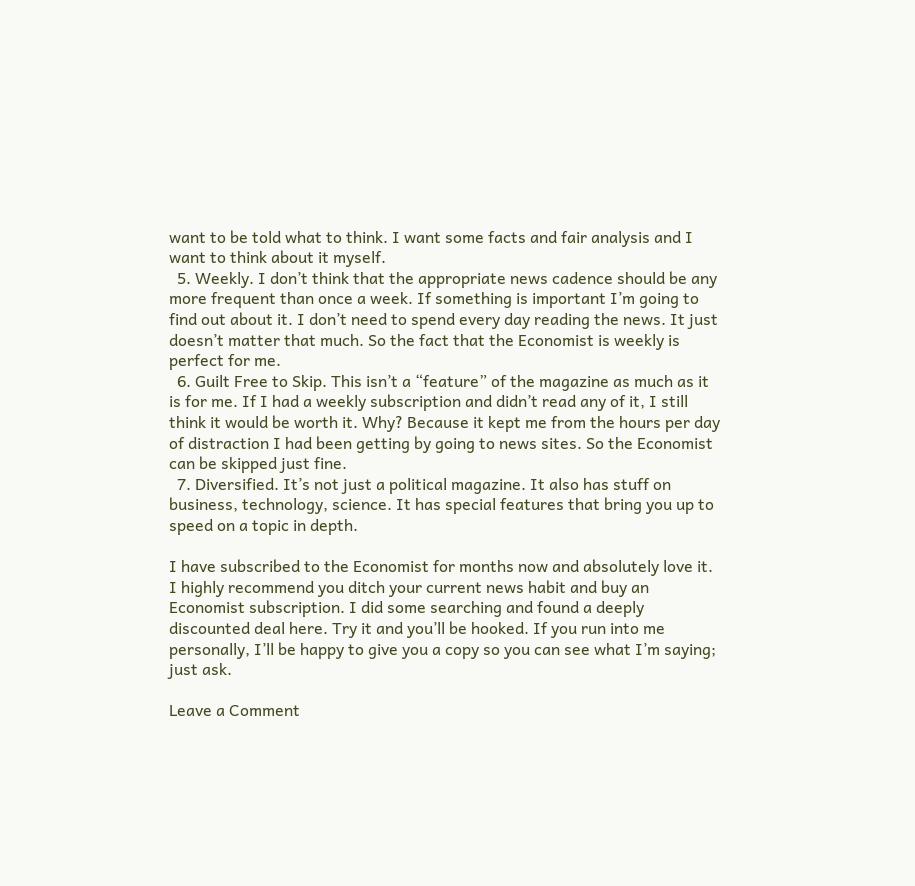want to be told what to think. I want some facts and fair analysis and I want to think about it myself.
  5. Weekly. I don’t think that the appropriate news cadence should be any more frequent than once a week. If something is important I’m going to find out about it. I don’t need to spend every day reading the news. It just doesn’t matter that much. So the fact that the Economist is weekly is perfect for me.
  6. Guilt Free to Skip. This isn’t a “feature” of the magazine as much as it is for me. If I had a weekly subscription and didn’t read any of it, I still think it would be worth it. Why? Because it kept me from the hours per day of distraction I had been getting by going to news sites. So the Economist can be skipped just fine.
  7. Diversified. It’s not just a political magazine. It also has stuff on business, technology, science. It has special features that bring you up to speed on a topic in depth.

I have subscribed to the Economist for months now and absolutely love it. I highly recommend you ditch your current news habit and buy an Economist subscription. I did some searching and found a deeply discounted deal here. Try it and you’ll be hooked. If you run into me personally, I’ll be happy to give you a copy so you can see what I’m saying; just ask.

Leave a Comment